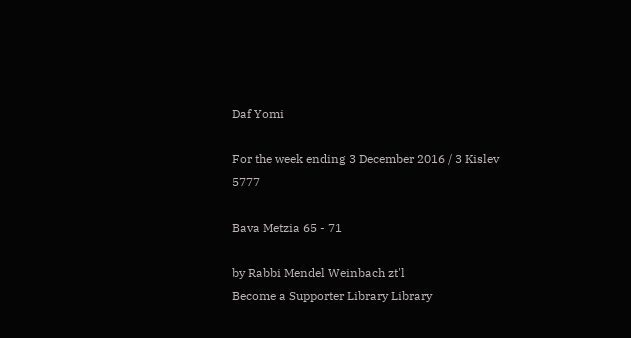Daf Yomi

For the week ending 3 December 2016 / 3 Kislev 5777

Bava Metzia 65 - 71

by Rabbi Mendel Weinbach zt'l
Become a Supporter Library Library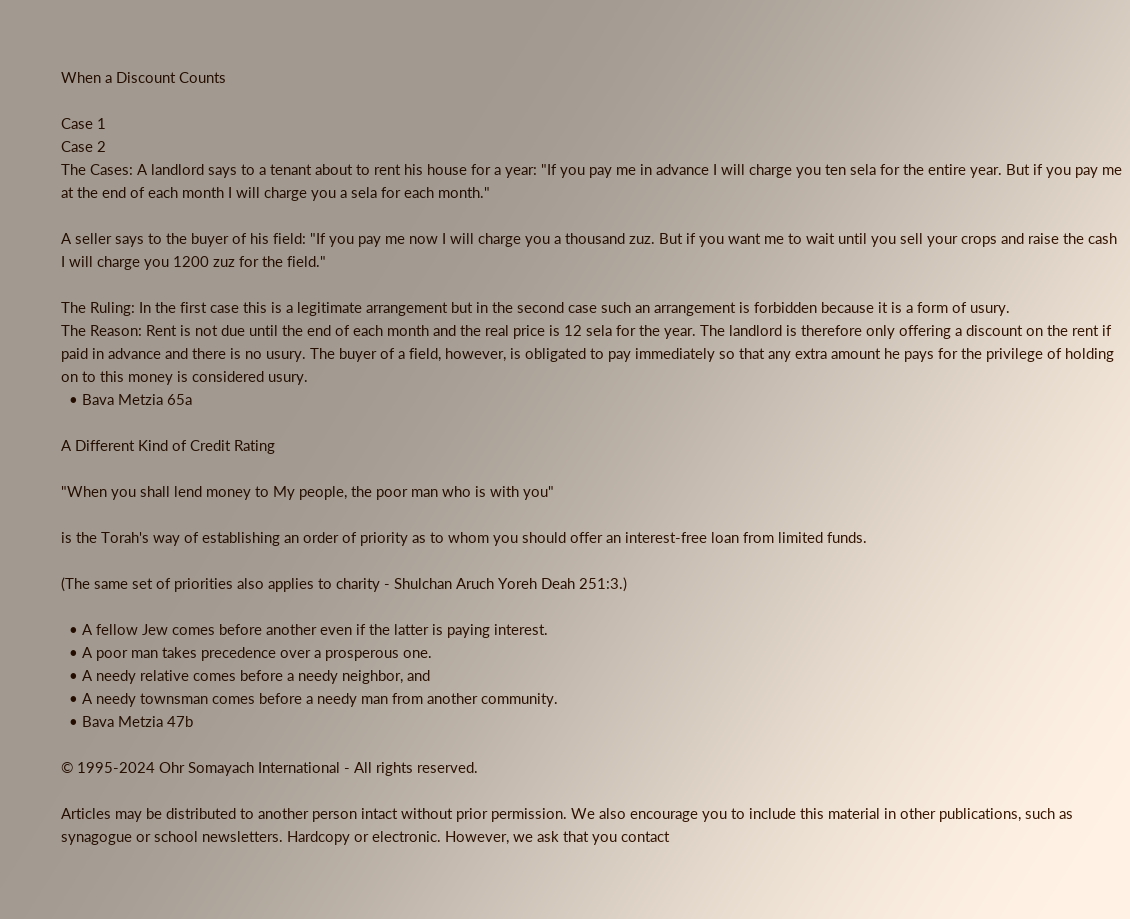When a Discount Counts

Case 1
Case 2
The Cases: A landlord says to a tenant about to rent his house for a year: "If you pay me in advance I will charge you ten sela for the entire year. But if you pay me at the end of each month I will charge you a sela for each month."

A seller says to the buyer of his field: "If you pay me now I will charge you a thousand zuz. But if you want me to wait until you sell your crops and raise the cash I will charge you 1200 zuz for the field."

The Ruling: In the first case this is a legitimate arrangement but in the second case such an arrangement is forbidden because it is a form of usury.
The Reason: Rent is not due until the end of each month and the real price is 12 sela for the year. The landlord is therefore only offering a discount on the rent if paid in advance and there is no usury. The buyer of a field, however, is obligated to pay immediately so that any extra amount he pays for the privilege of holding on to this money is considered usury.
  • Bava Metzia 65a

A Different Kind of Credit Rating

"When you shall lend money to My people, the poor man who is with you"

is the Torah's way of establishing an order of priority as to whom you should offer an interest-free loan from limited funds.

(The same set of priorities also applies to charity - Shulchan Aruch Yoreh Deah 251:3.)

  • A fellow Jew comes before another even if the latter is paying interest.
  • A poor man takes precedence over a prosperous one.
  • A needy relative comes before a needy neighbor, and
  • A needy townsman comes before a needy man from another community.
  • Bava Metzia 47b

© 1995-2024 Ohr Somayach International - All rights reserved.

Articles may be distributed to another person intact without prior permission. We also encourage you to include this material in other publications, such as synagogue or school newsletters. Hardcopy or electronic. However, we ask that you contact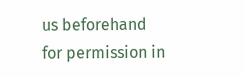us beforehand for permission in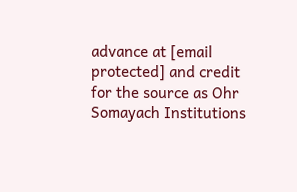advance at [email protected] and credit for the source as Ohr Somayach Institutions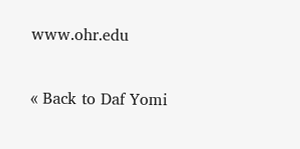www.ohr.edu

« Back to Daf Yomi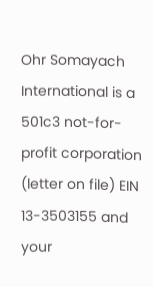Ohr Somayach International is a 501c3 not-for-profit corporation (letter on file) EIN 13-3503155 and your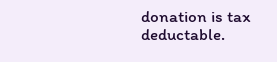donation is tax deductable.